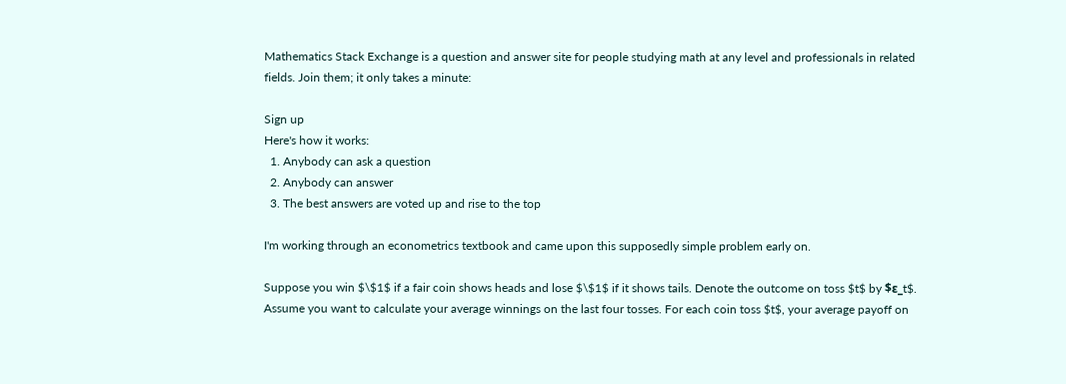Mathematics Stack Exchange is a question and answer site for people studying math at any level and professionals in related fields. Join them; it only takes a minute:

Sign up
Here's how it works:
  1. Anybody can ask a question
  2. Anybody can answer
  3. The best answers are voted up and rise to the top

I'm working through an econometrics textbook and came upon this supposedly simple problem early on.

Suppose you win $\$1$ if a fair coin shows heads and lose $\$1$ if it shows tails. Denote the outcome on toss $t$ by $ε_t$. Assume you want to calculate your average winnings on the last four tosses. For each coin toss $t$, your average payoff on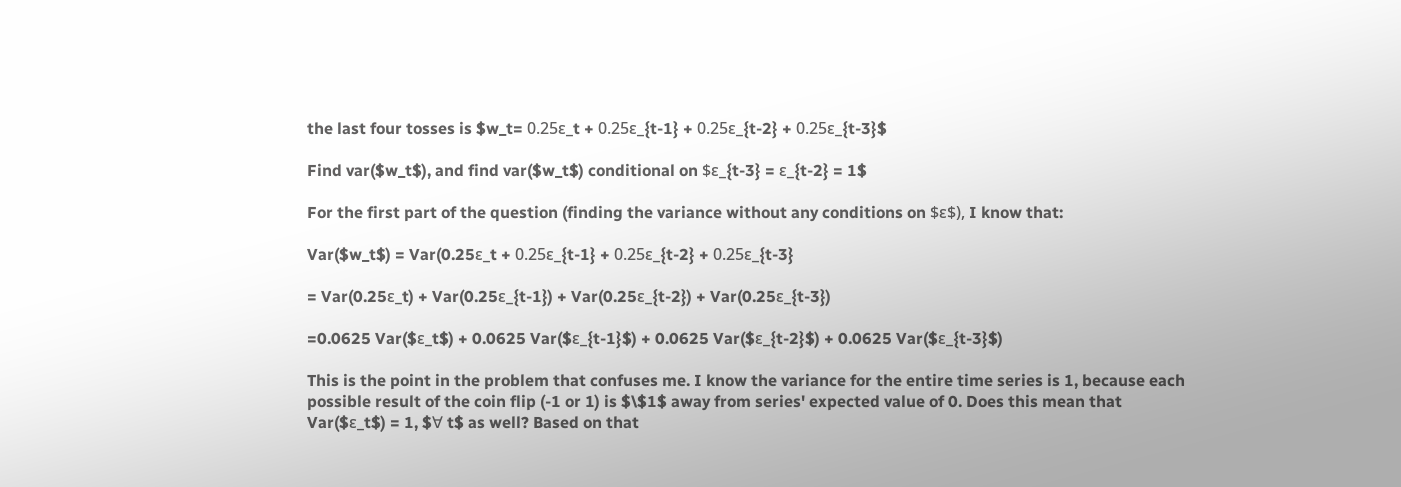the last four tosses is $w_t= 0.25ε_t + 0.25ε_{t-1} + 0.25ε_{t-2} + 0.25ε_{t-3}$

Find var($w_t$), and find var($w_t$) conditional on $ε_{t-3} = ε_{t-2} = 1$

For the first part of the question (finding the variance without any conditions on $ε$), I know that:

Var($w_t$) = Var(0.25ε_t + 0.25ε_{t-1} + 0.25ε_{t-2} + 0.25ε_{t-3}

= Var(0.25ε_t) + Var(0.25ε_{t-1}) + Var(0.25ε_{t-2}) + Var(0.25ε_{t-3})

=0.0625 Var($ε_t$) + 0.0625 Var($ε_{t-1}$) + 0.0625 Var($ε_{t-2}$) + 0.0625 Var($ε_{t-3}$)

This is the point in the problem that confuses me. I know the variance for the entire time series is 1, because each possible result of the coin flip (-1 or 1) is $\$1$ away from series' expected value of 0. Does this mean that Var($ε_t$) = 1, $∀ t$ as well? Based on that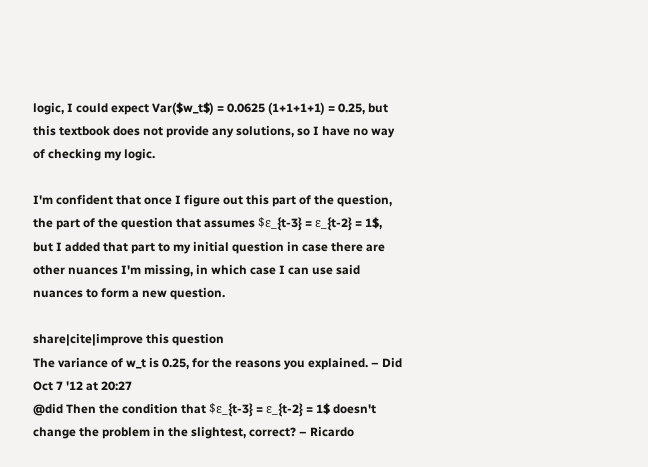logic, I could expect Var($w_t$) = 0.0625 (1+1+1+1) = 0.25, but this textbook does not provide any solutions, so I have no way of checking my logic.

I'm confident that once I figure out this part of the question, the part of the question that assumes $ε_{t-3} = ε_{t-2} = 1$, but I added that part to my initial question in case there are other nuances I'm missing, in which case I can use said nuances to form a new question.

share|cite|improve this question
The variance of w_t is 0.25, for the reasons you explained. – Did Oct 7 '12 at 20:27
@did Then the condition that $ε_{t-3} = ε_{t-2} = 1$ doesn't change the problem in the slightest, correct? – Ricardo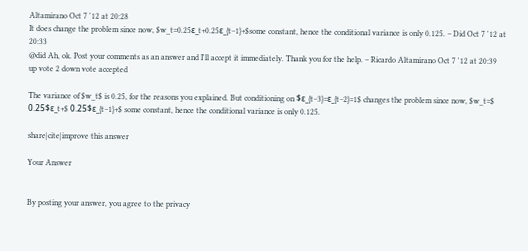Altamirano Oct 7 '12 at 20:28
It does change the problem since now, $w_t=0.25ε_t+0.25ε_{t−1}+$some constant, hence the conditional variance is only 0.125. – Did Oct 7 '12 at 20:33
@did Ah, ok. Post your comments as an answer and I'll accept it immediately. Thank you for the help. – Ricardo Altamirano Oct 7 '12 at 20:39
up vote 2 down vote accepted

The variance of $w_t$ is 0.25, for the reasons you explained. But conditioning on $ε_{t−3}=ε_{t−2}=1$ changes the problem since now, $w_t=$ 0.25$ε_t+$ 0.25$ε_{t−1}+$ some constant, hence the conditional variance is only 0.125.

share|cite|improve this answer

Your Answer


By posting your answer, you agree to the privacy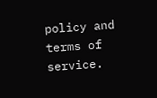policy and terms of service.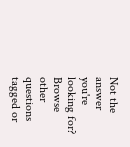Not the answer you're looking for? Browse other questions tagged or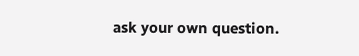ask your own question.